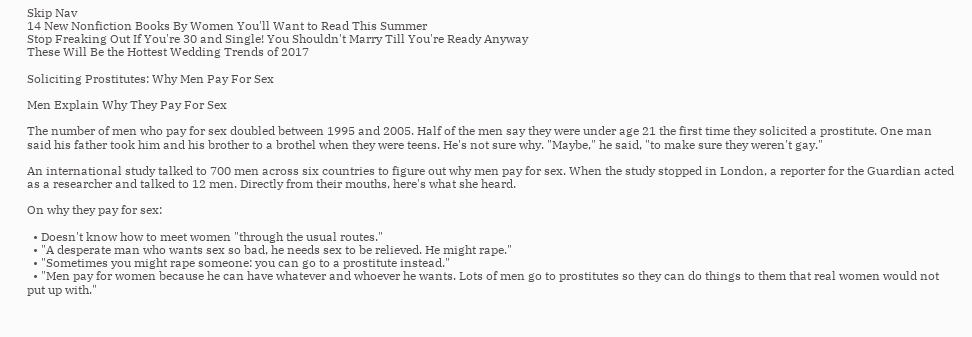Skip Nav
14 New Nonfiction Books By Women You'll Want to Read This Summer
Stop Freaking Out If You're 30 and Single! You Shouldn't Marry Till You're Ready Anyway
These Will Be the Hottest Wedding Trends of 2017

Soliciting Prostitutes: Why Men Pay For Sex

Men Explain Why They Pay For Sex

The number of men who pay for sex doubled between 1995 and 2005. Half of the men say they were under age 21 the first time they solicited a prostitute. One man said his father took him and his brother to a brothel when they were teens. He's not sure why. "Maybe," he said, "to make sure they weren't gay."

An international study talked to 700 men across six countries to figure out why men pay for sex. When the study stopped in London, a reporter for the Guardian acted as a researcher and talked to 12 men. Directly from their mouths, here's what she heard.

On why they pay for sex:

  • Doesn't know how to meet women "through the usual routes."
  • "A desperate man who wants sex so bad, he needs sex to be relieved. He might rape."
  • "Sometimes you might rape someone: you can go to a prostitute instead."
  • "Men pay for women because he can have whatever and whoever he wants. Lots of men go to prostitutes so they can do things to them that real women would not put up with."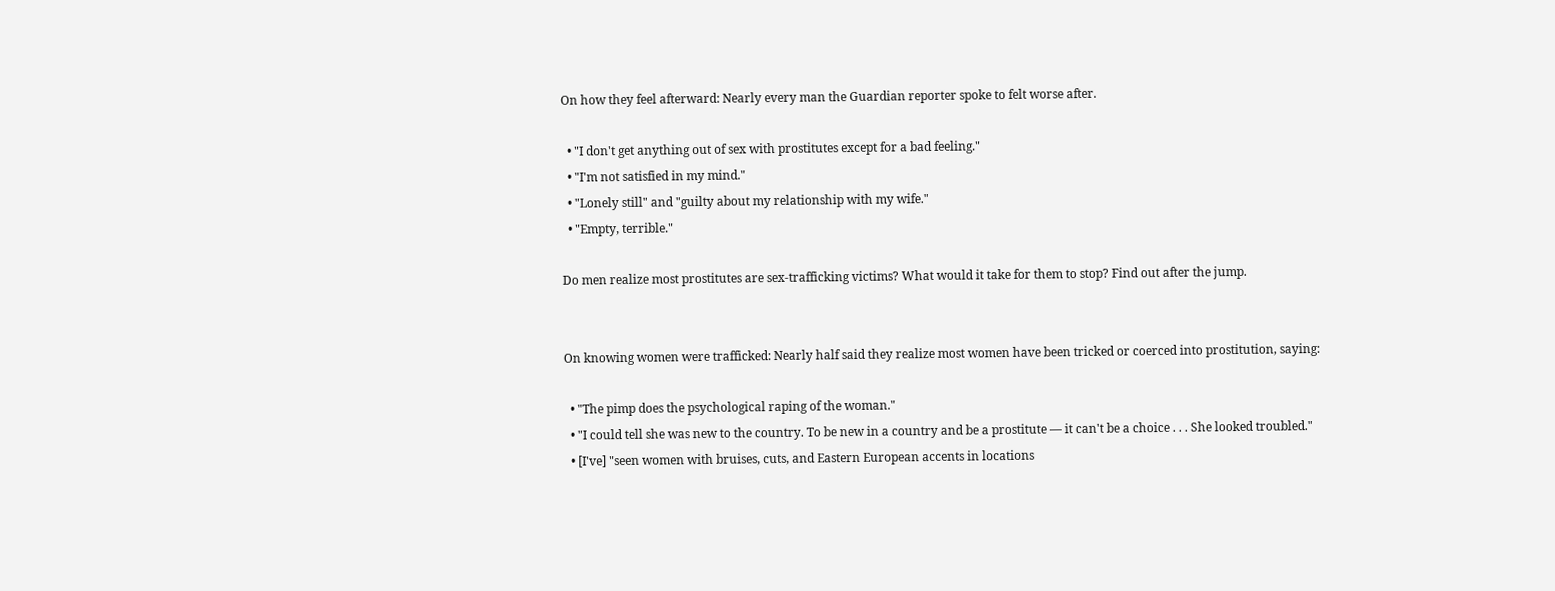On how they feel afterward: Nearly every man the Guardian reporter spoke to felt worse after.

  • "I don't get anything out of sex with prostitutes except for a bad feeling."
  • "I'm not satisfied in my mind."
  • "Lonely still" and "guilty about my relationship with my wife."
  • "Empty, terrible."

Do men realize most prostitutes are sex-trafficking victims? What would it take for them to stop? Find out after the jump.


On knowing women were trafficked: Nearly half said they realize most women have been tricked or coerced into prostitution, saying:

  • "The pimp does the psychological raping of the woman."
  • "I could tell she was new to the country. To be new in a country and be a prostitute — it can't be a choice . . . She looked troubled."
  • [I've] "seen women with bruises, cuts, and Eastern European accents in locations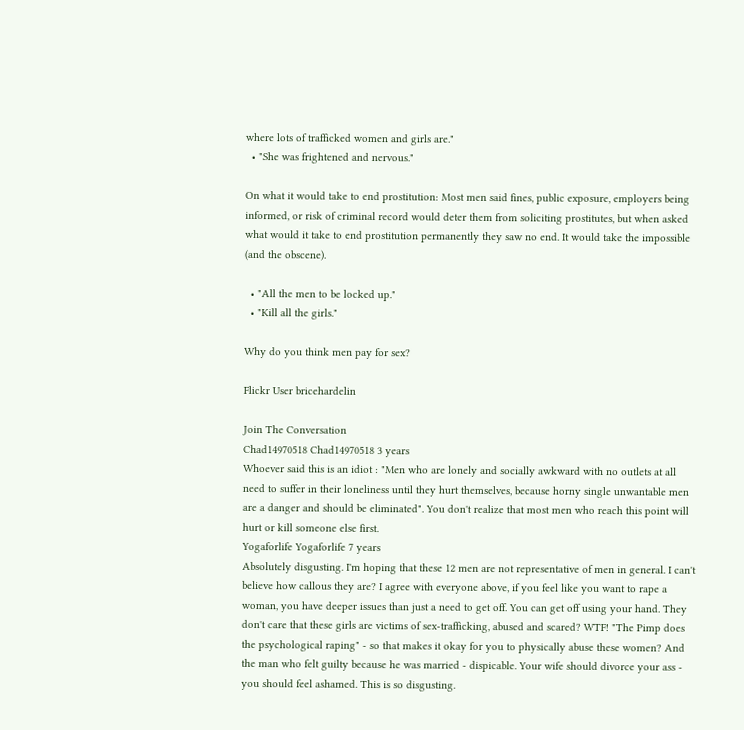where lots of trafficked women and girls are."
  • "She was frightened and nervous."

On what it would take to end prostitution: Most men said fines, public exposure, employers being informed, or risk of criminal record would deter them from soliciting prostitutes, but when asked what would it take to end prostitution permanently they saw no end. It would take the impossible (and the obscene).

  • "All the men to be locked up."
  • "Kill all the girls."

Why do you think men pay for sex?

Flickr User bricehardelin

Join The Conversation
Chad14970518 Chad14970518 3 years
Whoever said this is an idiot : "Men who are lonely and socially awkward with no outlets at all need to suffer in their loneliness until they hurt themselves, because horny single unwantable men are a danger and should be eliminated". You don't realize that most men who reach this point will hurt or kill someone else first.
Yogaforlife Yogaforlife 7 years
Absolutely disgusting. I'm hoping that these 12 men are not representative of men in general. I can't believe how callous they are? I agree with everyone above, if you feel like you want to rape a woman, you have deeper issues than just a need to get off. You can get off using your hand. They don't care that these girls are victims of sex-trafficking, abused and scared? WTF! "The Pimp does the psychological raping" - so that makes it okay for you to physically abuse these women? And the man who felt guilty because he was married - dispicable. Your wife should divorce your ass - you should feel ashamed. This is so disgusting.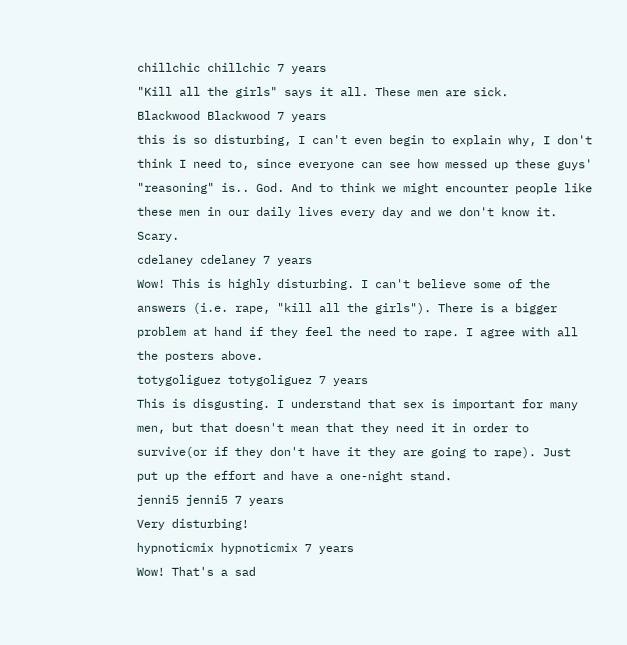chillchic chillchic 7 years
"Kill all the girls" says it all. These men are sick.
Blackwood Blackwood 7 years
this is so disturbing, I can't even begin to explain why, I don't think I need to, since everyone can see how messed up these guys' "reasoning" is.. God. And to think we might encounter people like these men in our daily lives every day and we don't know it. Scary.
cdelaney cdelaney 7 years
Wow! This is highly disturbing. I can't believe some of the answers (i.e. rape, "kill all the girls"). There is a bigger problem at hand if they feel the need to rape. I agree with all the posters above.
totygoliguez totygoliguez 7 years
This is disgusting. I understand that sex is important for many men, but that doesn't mean that they need it in order to survive(or if they don't have it they are going to rape). Just put up the effort and have a one-night stand.
jenni5 jenni5 7 years
Very disturbing!
hypnoticmix hypnoticmix 7 years
Wow! That's a sad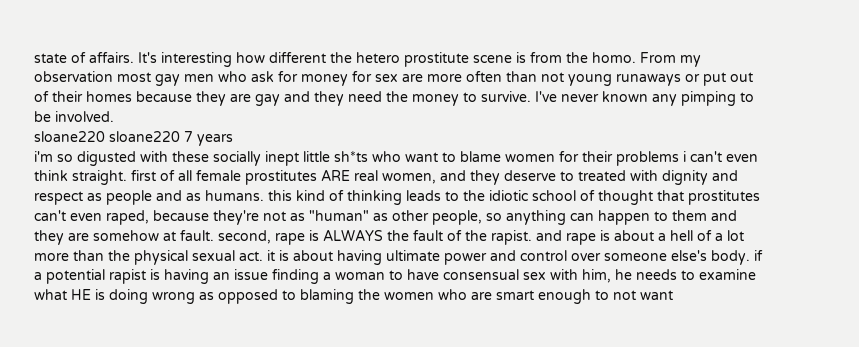state of affairs. It's interesting how different the hetero prostitute scene is from the homo. From my observation most gay men who ask for money for sex are more often than not young runaways or put out of their homes because they are gay and they need the money to survive. I've never known any pimping to be involved.
sloane220 sloane220 7 years
i'm so digusted with these socially inept little sh*ts who want to blame women for their problems i can't even think straight. first of all female prostitutes ARE real women, and they deserve to treated with dignity and respect as people and as humans. this kind of thinking leads to the idiotic school of thought that prostitutes can't even raped, because they're not as "human" as other people, so anything can happen to them and they are somehow at fault. second, rape is ALWAYS the fault of the rapist. and rape is about a hell of a lot more than the physical sexual act. it is about having ultimate power and control over someone else's body. if a potential rapist is having an issue finding a woman to have consensual sex with him, he needs to examine what HE is doing wrong as opposed to blaming the women who are smart enough to not want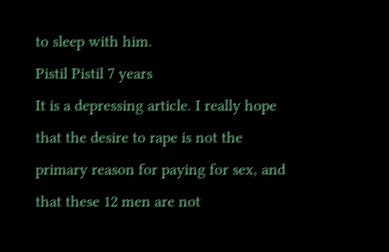to sleep with him.
Pistil Pistil 7 years
It is a depressing article. I really hope that the desire to rape is not the primary reason for paying for sex, and that these 12 men are not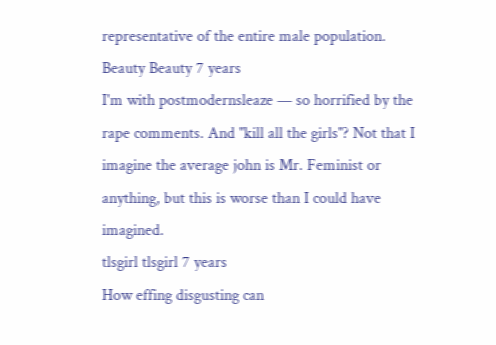representative of the entire male population.
Beauty Beauty 7 years
I'm with postmodernsleaze — so horrified by the rape comments. And "kill all the girls"? Not that I imagine the average john is Mr. Feminist or anything, but this is worse than I could have imagined.
tlsgirl tlsgirl 7 years
How effing disgusting can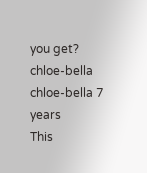you get?
chloe-bella chloe-bella 7 years
This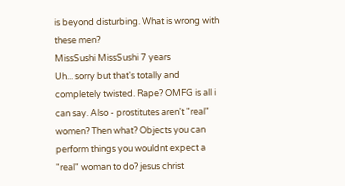is beyond disturbing. What is wrong with these men?
MissSushi MissSushi 7 years
Uh... sorry but that's totally and completely twisted. Rape? OMFG is all i can say. Also - prostitutes aren't "real" women? Then what? Objects you can perform things you wouldnt expect a "real" woman to do? jesus christ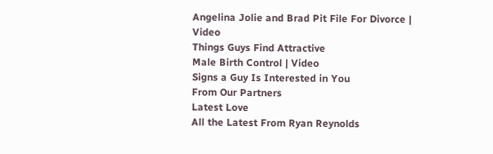Angelina Jolie and Brad Pit File For Divorce | Video
Things Guys Find Attractive
Male Birth Control | Video
Signs a Guy Is Interested in You
From Our Partners
Latest Love
All the Latest From Ryan Reynolds